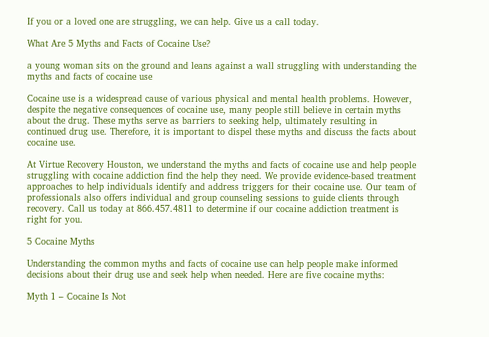If you or a loved one are struggling, we can help. Give us a call today.

What Are 5 Myths and Facts of Cocaine Use?

a young woman sits on the ground and leans against a wall struggling with understanding the myths and facts of cocaine use

Cocaine use is a widespread cause of various physical and mental health problems. However, despite the negative consequences of cocaine use, many people still believe in certain myths about the drug. These myths serve as barriers to seeking help, ultimately resulting in continued drug use. Therefore, it is important to dispel these myths and discuss the facts about cocaine use.

At Virtue Recovery Houston, we understand the myths and facts of cocaine use and help people struggling with cocaine addiction find the help they need. We provide evidence-based treatment approaches to help individuals identify and address triggers for their cocaine use. Our team of professionals also offers individual and group counseling sessions to guide clients through recovery. Call us today at 866.457.4811 to determine if our cocaine addiction treatment is right for you.

5 Cocaine Myths

Understanding the common myths and facts of cocaine use can help people make informed decisions about their drug use and seek help when needed. Here are five cocaine myths:

Myth 1 – Cocaine Is Not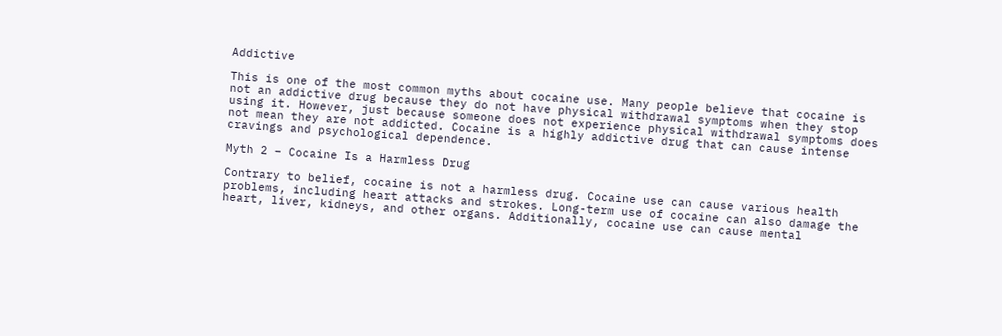Addictive

This is one of the most common myths about cocaine use. Many people believe that cocaine is not an addictive drug because they do not have physical withdrawal symptoms when they stop using it. However, just because someone does not experience physical withdrawal symptoms does not mean they are not addicted. Cocaine is a highly addictive drug that can cause intense cravings and psychological dependence.

Myth 2 – Cocaine Is a Harmless Drug

Contrary to belief, cocaine is not a harmless drug. Cocaine use can cause various health problems, including heart attacks and strokes. Long-term use of cocaine can also damage the heart, liver, kidneys, and other organs. Additionally, cocaine use can cause mental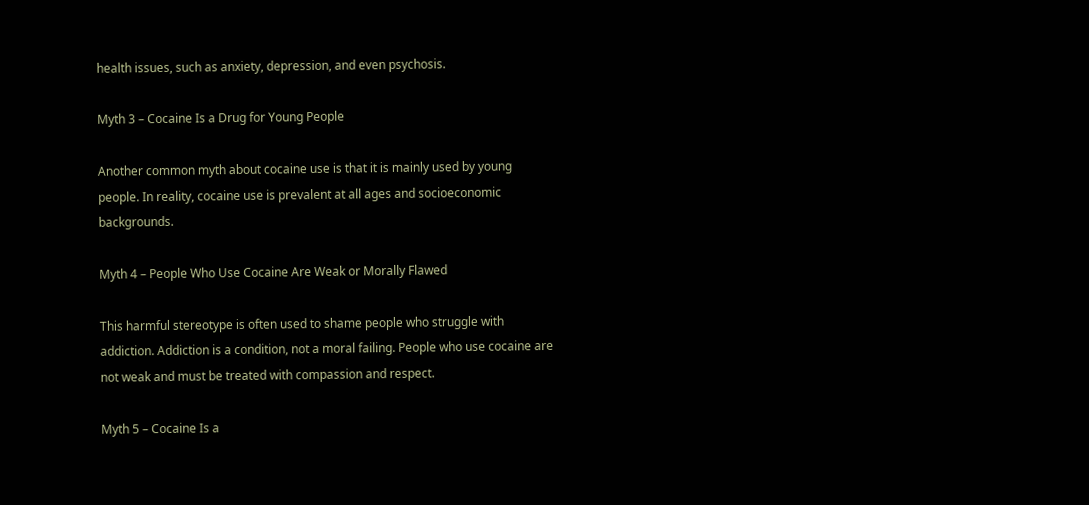health issues, such as anxiety, depression, and even psychosis.

Myth 3 – Cocaine Is a Drug for Young People

Another common myth about cocaine use is that it is mainly used by young people. In reality, cocaine use is prevalent at all ages and socioeconomic backgrounds.

Myth 4 – People Who Use Cocaine Are Weak or Morally Flawed

This harmful stereotype is often used to shame people who struggle with addiction. Addiction is a condition, not a moral failing. People who use cocaine are not weak and must be treated with compassion and respect.

Myth 5 – Cocaine Is a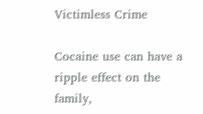Victimless Crime

Cocaine use can have a ripple effect on the family,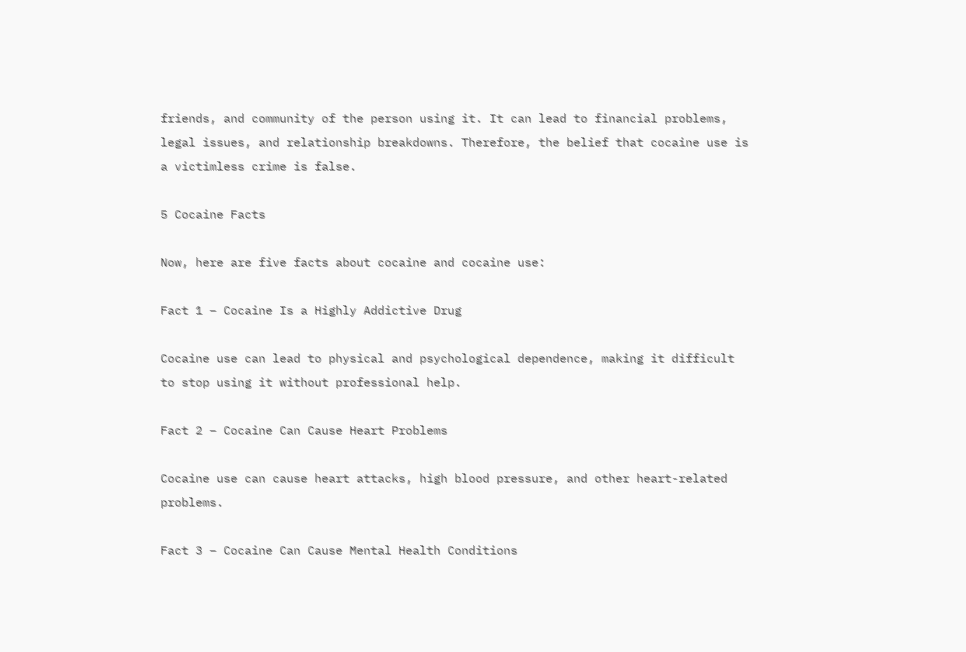friends, and community of the person using it. It can lead to financial problems, legal issues, and relationship breakdowns. Therefore, the belief that cocaine use is a victimless crime is false.

5 Cocaine Facts

Now, here are five facts about cocaine and cocaine use:

Fact 1 – Cocaine Is a Highly Addictive Drug

Cocaine use can lead to physical and psychological dependence, making it difficult to stop using it without professional help.

Fact 2 – Cocaine Can Cause Heart Problems

Cocaine use can cause heart attacks, high blood pressure, and other heart-related problems.

Fact 3 – Cocaine Can Cause Mental Health Conditions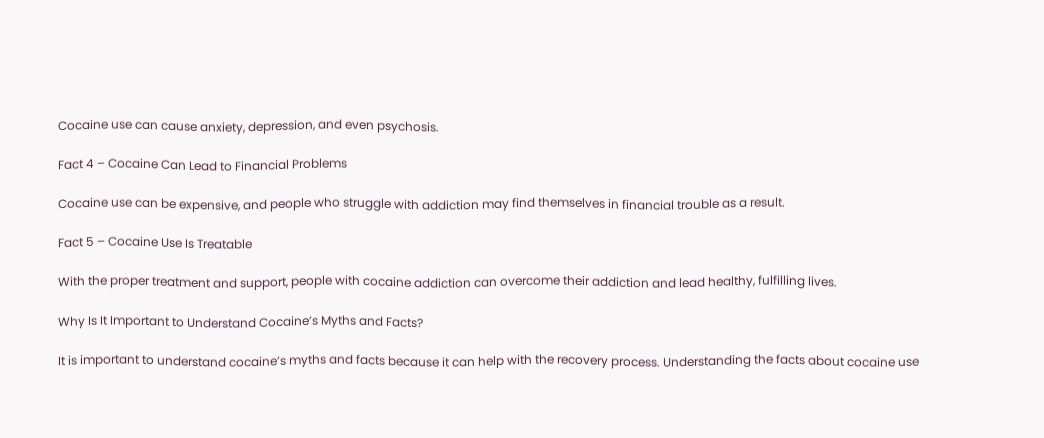Cocaine use can cause anxiety, depression, and even psychosis.

Fact 4 – Cocaine Can Lead to Financial Problems

Cocaine use can be expensive, and people who struggle with addiction may find themselves in financial trouble as a result.

Fact 5 – Cocaine Use Is Treatable

With the proper treatment and support, people with cocaine addiction can overcome their addiction and lead healthy, fulfilling lives.

Why Is It Important to Understand Cocaine’s Myths and Facts?

It is important to understand cocaine’s myths and facts because it can help with the recovery process. Understanding the facts about cocaine use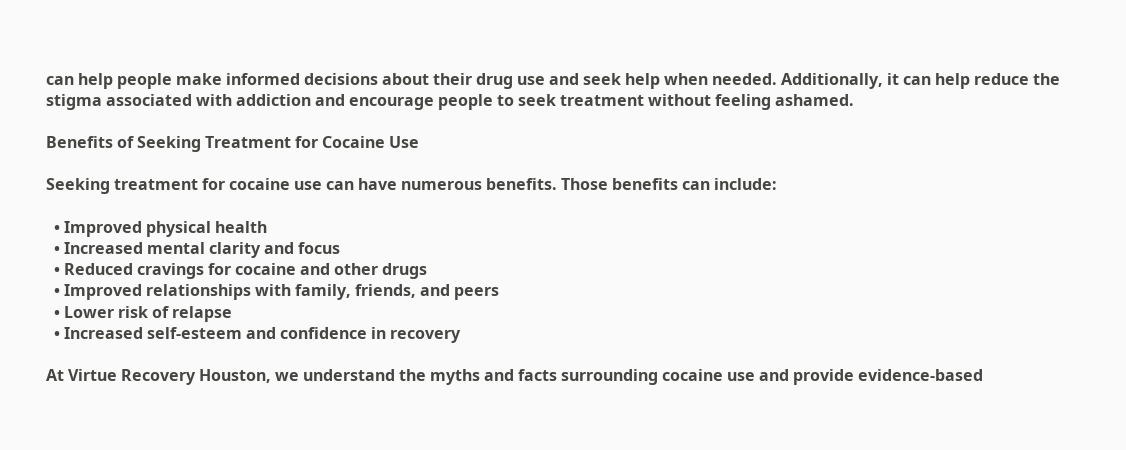can help people make informed decisions about their drug use and seek help when needed. Additionally, it can help reduce the stigma associated with addiction and encourage people to seek treatment without feeling ashamed.

Benefits of Seeking Treatment for Cocaine Use

Seeking treatment for cocaine use can have numerous benefits. Those benefits can include:

  • Improved physical health
  • Increased mental clarity and focus
  • Reduced cravings for cocaine and other drugs
  • Improved relationships with family, friends, and peers
  • Lower risk of relapse
  • Increased self-esteem and confidence in recovery

At Virtue Recovery Houston, we understand the myths and facts surrounding cocaine use and provide evidence-based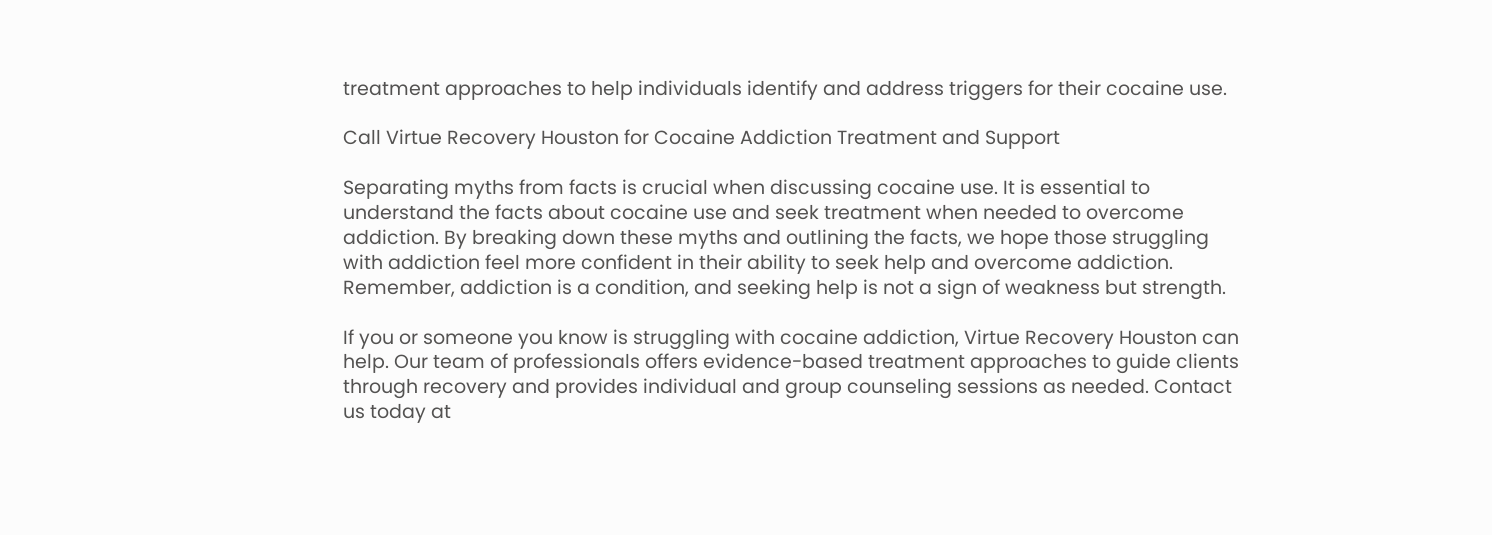treatment approaches to help individuals identify and address triggers for their cocaine use.

Call Virtue Recovery Houston for Cocaine Addiction Treatment and Support

Separating myths from facts is crucial when discussing cocaine use. It is essential to understand the facts about cocaine use and seek treatment when needed to overcome addiction. By breaking down these myths and outlining the facts, we hope those struggling with addiction feel more confident in their ability to seek help and overcome addiction. Remember, addiction is a condition, and seeking help is not a sign of weakness but strength.

If you or someone you know is struggling with cocaine addiction, Virtue Recovery Houston can help. Our team of professionals offers evidence-based treatment approaches to guide clients through recovery and provides individual and group counseling sessions as needed. Contact us today at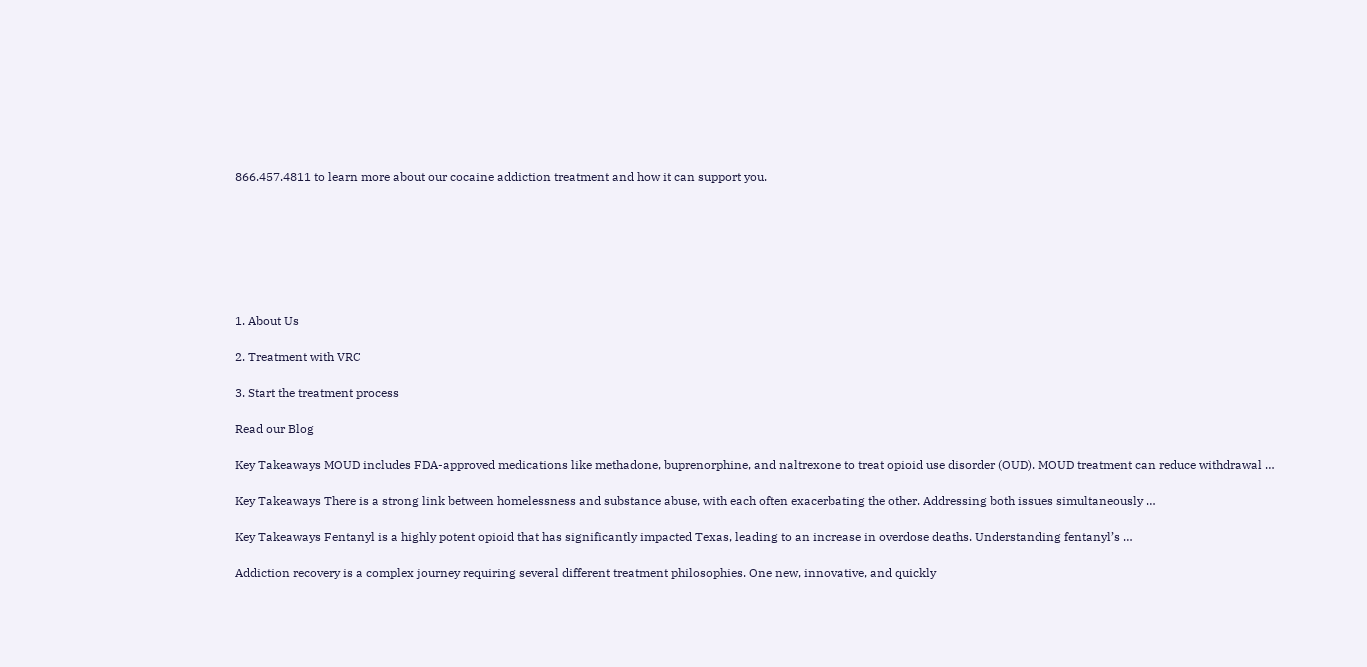866.457.4811 to learn more about our cocaine addiction treatment and how it can support you.







1. About Us

2. Treatment with VRC

3. Start the treatment process

Read our Blog

Key Takeaways MOUD includes FDA-approved medications like methadone, buprenorphine, and naltrexone to treat opioid use disorder (OUD). MOUD treatment can reduce withdrawal …

Key Takeaways There is a strong link between homelessness and substance abuse, with each often exacerbating the other. Addressing both issues simultaneously …

Key Takeaways Fentanyl is a highly potent opioid that has significantly impacted Texas, leading to an increase in overdose deaths. Understanding fentanyl’s …

Addiction recovery is a complex journey requiring several different treatment philosophies. One new, innovative, and quickly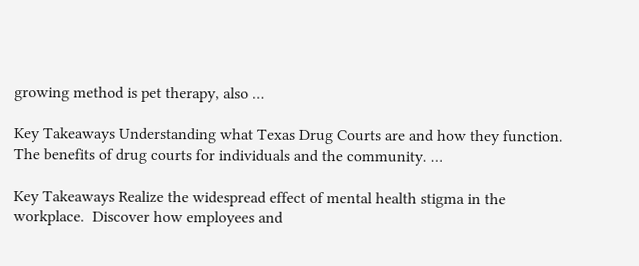growing method is pet therapy, also …

Key Takeaways Understanding what Texas Drug Courts are and how they function. The benefits of drug courts for individuals and the community. …

Key Takeaways Realize the widespread effect of mental health stigma in the workplace.  Discover how employees and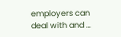employers can deal with and …